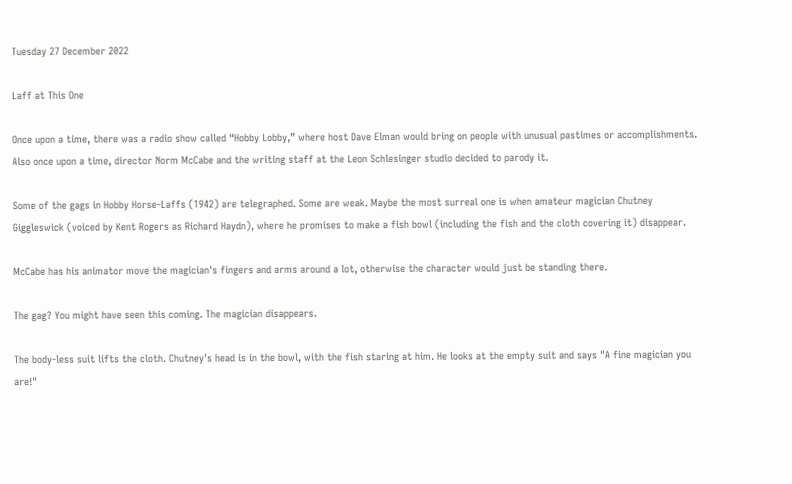Tuesday 27 December 2022

Laff at This One

Once upon a time, there was a radio show called “Hobby Lobby,” where host Dave Elman would bring on people with unusual pastimes or accomplishments. Also once upon a time, director Norm McCabe and the writing staff at the Leon Schlesinger studio decided to parody it.

Some of the gags in Hobby Horse-Laffs (1942) are telegraphed. Some are weak. Maybe the most surreal one is when amateur magician Chutney Giggleswick (voiced by Kent Rogers as Richard Haydn), where he promises to make a fish bowl (including the fish and the cloth covering it) disappear.

McCabe has his animator move the magician's fingers and arms around a lot, otherwise the character would just be standing there.

The gag? You might have seen this coming. The magician disappears.

The body-less suit lifts the cloth. Chutney's head is in the bowl, with the fish staring at him. He looks at the empty suit and says "A fine magician you are!"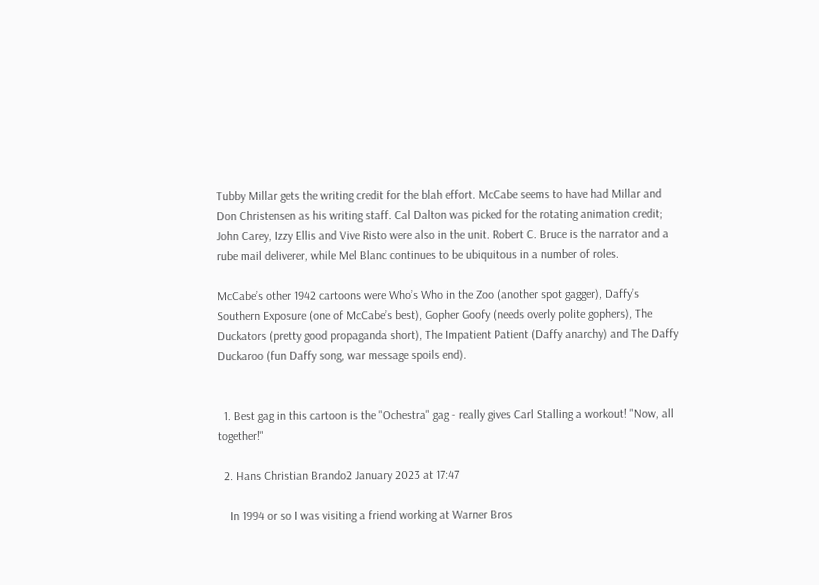Tubby Millar gets the writing credit for the blah effort. McCabe seems to have had Millar and Don Christensen as his writing staff. Cal Dalton was picked for the rotating animation credit; John Carey, Izzy Ellis and Vive Risto were also in the unit. Robert C. Bruce is the narrator and a rube mail deliverer, while Mel Blanc continues to be ubiquitous in a number of roles.

McCabe’s other 1942 cartoons were Who’s Who in the Zoo (another spot gagger), Daffy’s Southern Exposure (one of McCabe’s best), Gopher Goofy (needs overly polite gophers), The Duckators (pretty good propaganda short), The Impatient Patient (Daffy anarchy) and The Daffy Duckaroo (fun Daffy song, war message spoils end).


  1. Best gag in this cartoon is the "Ochestra" gag - really gives Carl Stalling a workout! "Now, all together!"

  2. Hans Christian Brando2 January 2023 at 17:47

    In 1994 or so I was visiting a friend working at Warner Bros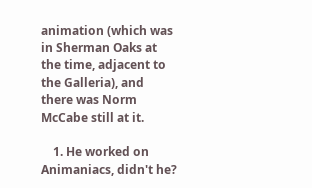animation (which was in Sherman Oaks at the time, adjacent to the Galleria), and there was Norm McCabe still at it.

    1. He worked on Animaniacs, didn't he?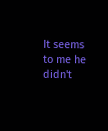It seems to me he didn't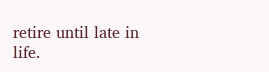retire until late in life.